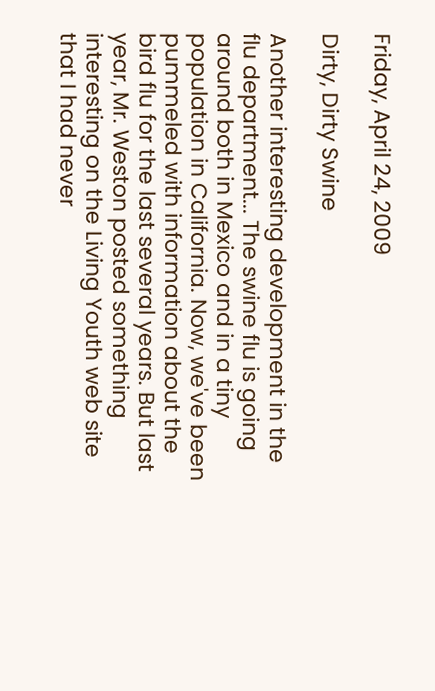Friday, April 24, 2009

Dirty, Dirty Swine

Another interesting development in the flu department... The swine flu is going around both in Mexico and in a tiny population in California. Now, we've been pummeled with information about the bird flu for the last several years. But last year, Mr. Weston posted something interesting on the Living Youth web site that I had never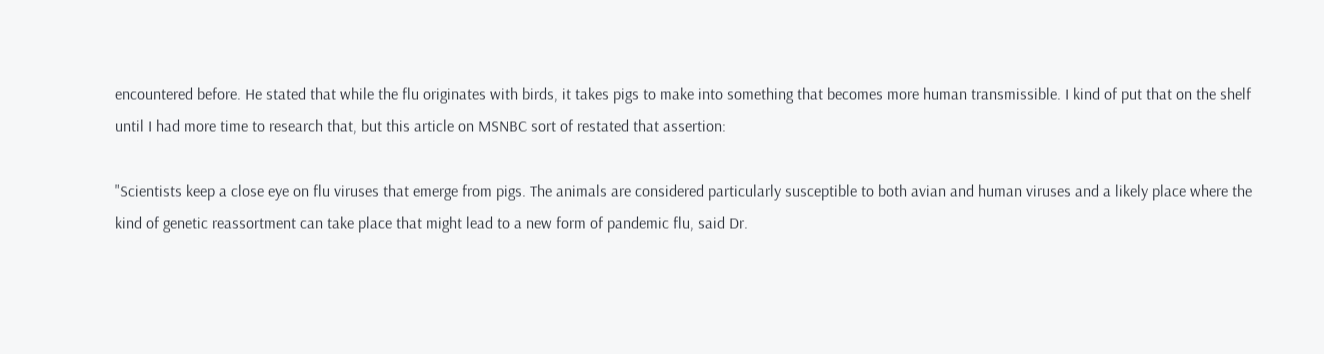encountered before. He stated that while the flu originates with birds, it takes pigs to make into something that becomes more human transmissible. I kind of put that on the shelf until I had more time to research that, but this article on MSNBC sort of restated that assertion:

"Scientists keep a close eye on flu viruses that emerge from pigs. The animals are considered particularly susceptible to both avian and human viruses and a likely place where the kind of genetic reassortment can take place that might lead to a new form of pandemic flu, said Dr.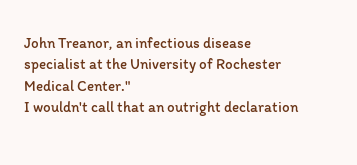John Treanor, an infectious disease specialist at the University of Rochester Medical Center."
I wouldn't call that an outright declaration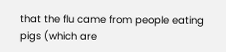that the flu came from people eating pigs (which are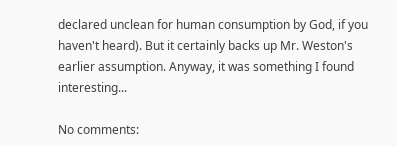declared unclean for human consumption by God, if you haven't heard). But it certainly backs up Mr. Weston's earlier assumption. Anyway, it was something I found interesting...

No comments: